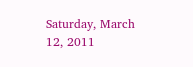Saturday, March 12, 2011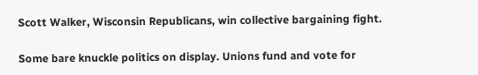Scott Walker, Wisconsin Republicans, win collective bargaining fight.

Some bare knuckle politics on display. Unions fund and vote for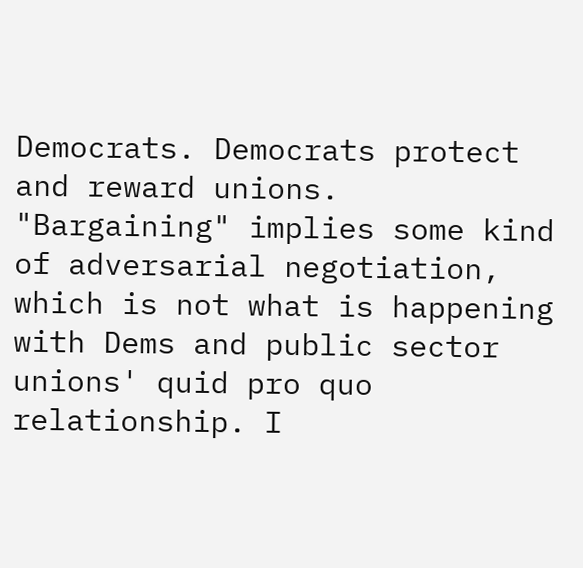Democrats. Democrats protect and reward unions. "Bargaining" implies some kind of adversarial negotiation, which is not what is happening with Dems and public sector unions' quid pro quo relationship. I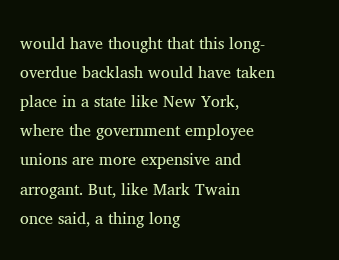would have thought that this long-overdue backlash would have taken place in a state like New York, where the government employee unions are more expensive and arrogant. But, like Mark Twain once said, a thing long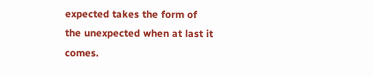expected takes the form of the unexpected when at last it comes.